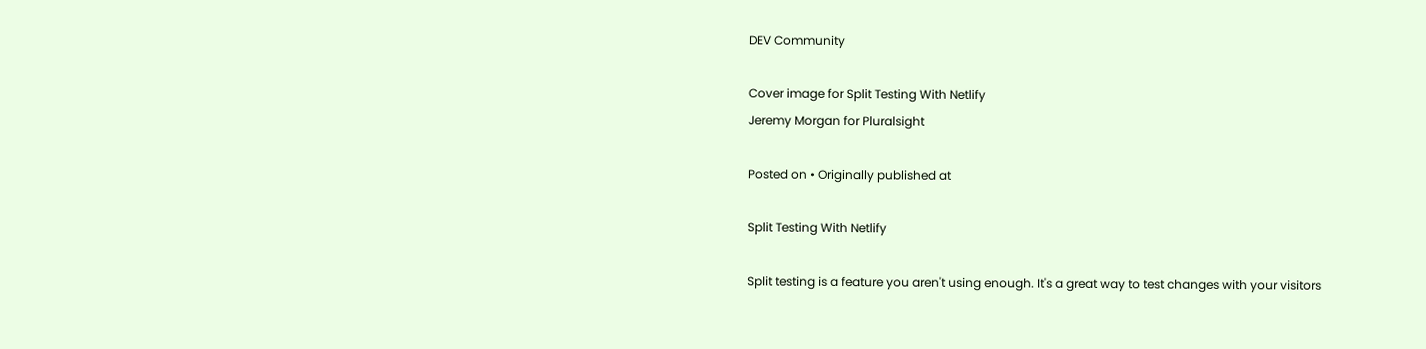DEV Community

Cover image for Split Testing With Netlify
Jeremy Morgan for Pluralsight

Posted on • Originally published at

Split Testing With Netlify

Split testing is a feature you aren't using enough. It's a great way to test changes with your visitors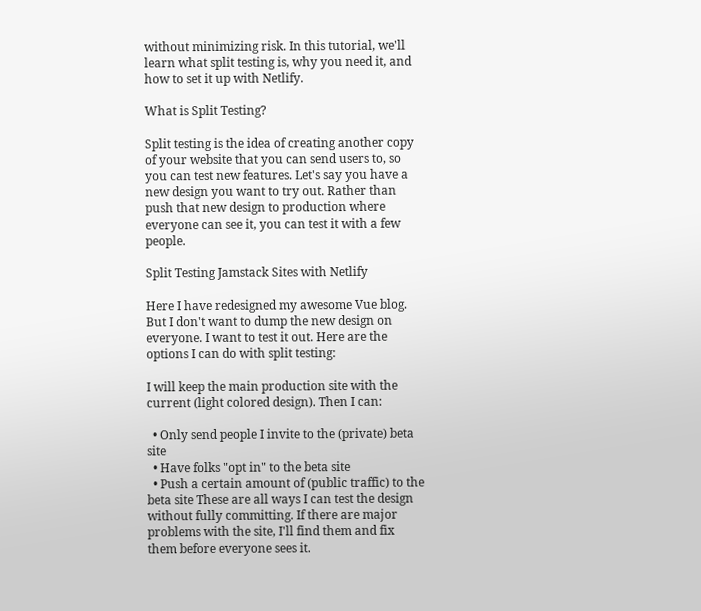without minimizing risk. In this tutorial, we'll learn what split testing is, why you need it, and how to set it up with Netlify.

What is Split Testing?

Split testing is the idea of creating another copy of your website that you can send users to, so you can test new features. Let's say you have a new design you want to try out. Rather than push that new design to production where everyone can see it, you can test it with a few people.

Split Testing Jamstack Sites with Netlify

Here I have redesigned my awesome Vue blog. But I don't want to dump the new design on everyone. I want to test it out. Here are the options I can do with split testing:

I will keep the main production site with the current (light colored design). Then I can:

  • Only send people I invite to the (private) beta site
  • Have folks "opt in" to the beta site
  • Push a certain amount of (public traffic) to the beta site These are all ways I can test the design without fully committing. If there are major problems with the site, I'll find them and fix them before everyone sees it.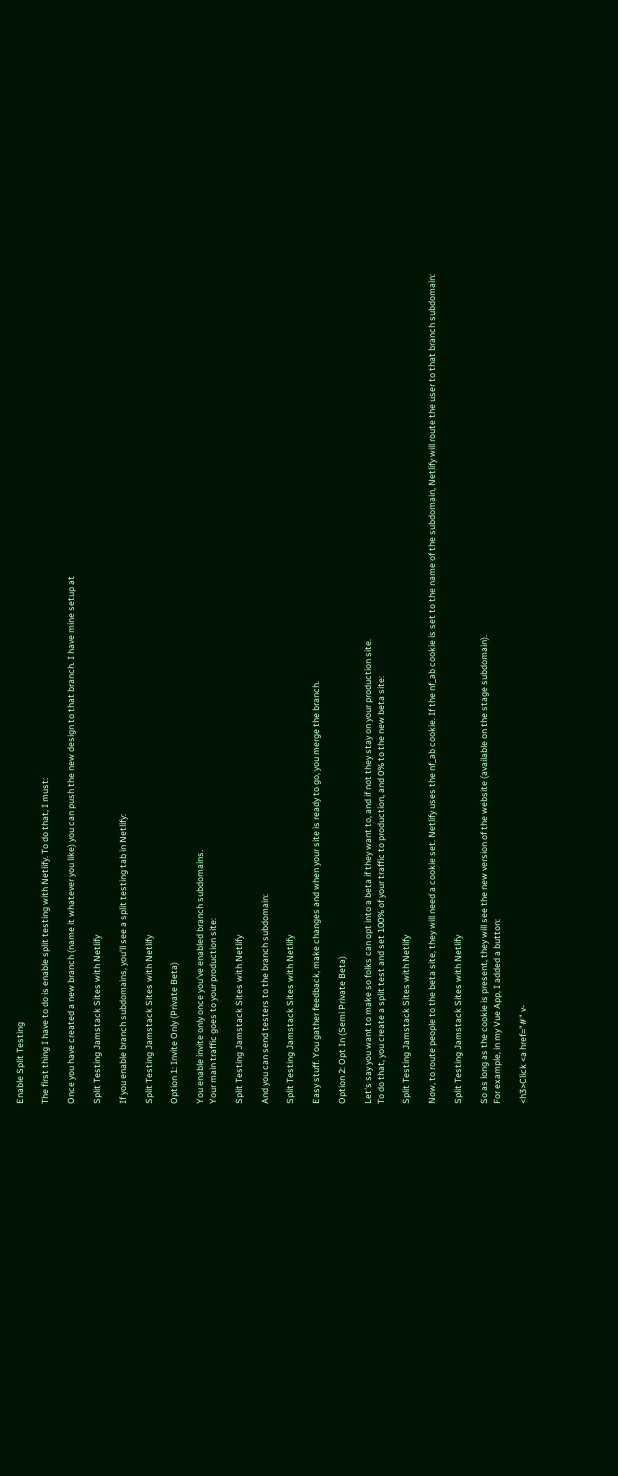Enable Split Testing

The first thing I have to do is enable split testing with Netlify. To do that, I must:

Once you have created a new branch (name it whatever you like) you can push the new design to that branch. I have mine setup at

Split Testing Jamstack Sites with Netlify

If you enable branch subdomains, you'll see a split testing tab in Netlify:

Split Testing Jamstack Sites with Netlify

Option 1: Invite Only (Private Beta)

You enable invite only once you've enabled branch subdomains.
Your main traffic goes to your production site:

Split Testing Jamstack Sites with Netlify

And you can send testers to the branch subdomain:

Split Testing Jamstack Sites with Netlify

Easy stuff. You gather feedback, make changes and when your site is ready to go, you merge the branch.

Option 2: Opt In (Semi Private Beta)

Let's say you want to make so folks can opt into a beta if they want to, and if not they stay on your production site.
To do that, you create a split test and set 100% of your traffic to production, and 0% to the new beta site:

Split Testing Jamstack Sites with Netlify

Now, to route people to the beta site, they will need a cookie set. Netlify uses the nf_ab cookie. If the nf_ab cookie is set to the name of the subdomain, Netlify will route the user to that branch subdomain:

Split Testing Jamstack Sites with Netlify

So as long as the cookie is present, they will see the new version of the website (available on the stage subdomain).
For example, in my Vue App, I added a button:

<h3>Click <a href="#" v-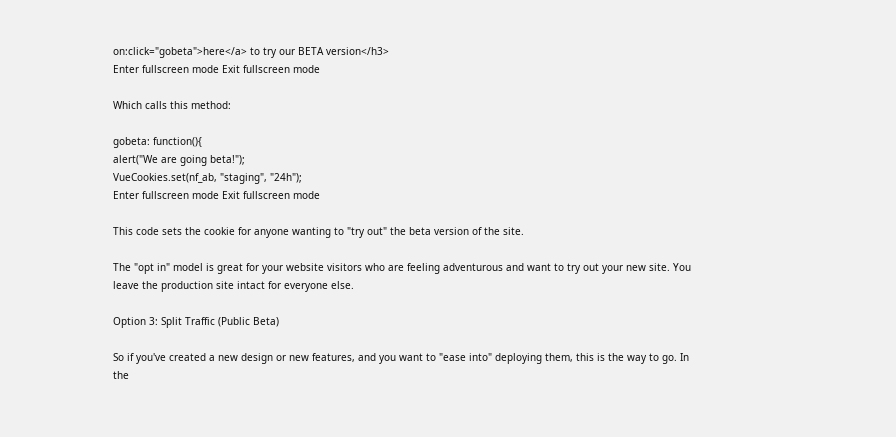on:click="gobeta">here</a> to try our BETA version</h3>
Enter fullscreen mode Exit fullscreen mode

Which calls this method:

gobeta: function(){
alert("We are going beta!");
VueCookies.set(nf_ab, "staging", "24h");
Enter fullscreen mode Exit fullscreen mode

This code sets the cookie for anyone wanting to "try out" the beta version of the site.

The "opt in" model is great for your website visitors who are feeling adventurous and want to try out your new site. You leave the production site intact for everyone else.

Option 3: Split Traffic (Public Beta)

So if you've created a new design or new features, and you want to "ease into" deploying them, this is the way to go. In the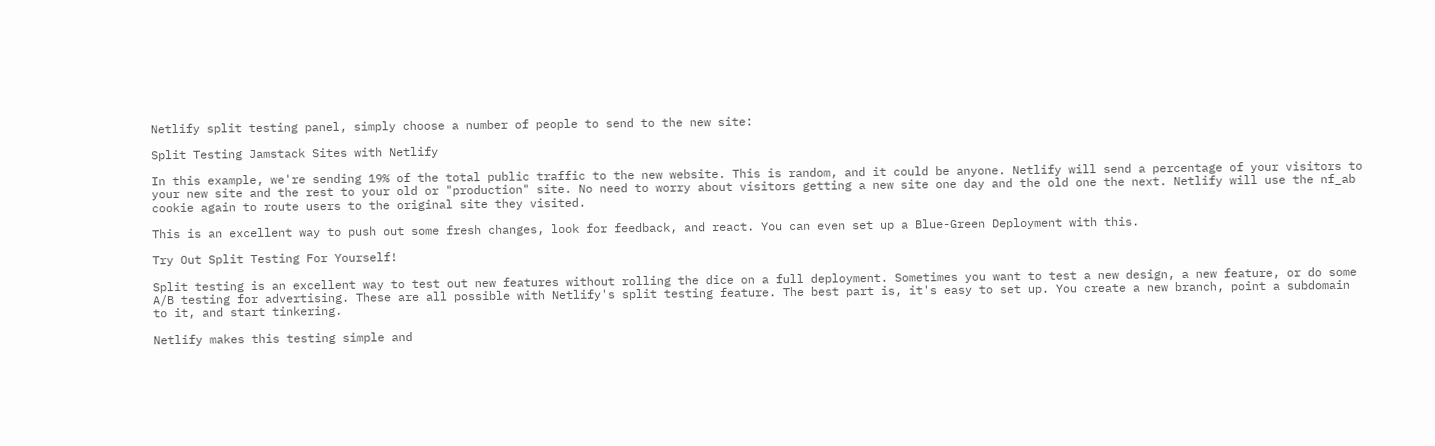Netlify split testing panel, simply choose a number of people to send to the new site:

Split Testing Jamstack Sites with Netlify

In this example, we're sending 19% of the total public traffic to the new website. This is random, and it could be anyone. Netlify will send a percentage of your visitors to your new site and the rest to your old or "production" site. No need to worry about visitors getting a new site one day and the old one the next. Netlify will use the nf_ab cookie again to route users to the original site they visited.

This is an excellent way to push out some fresh changes, look for feedback, and react. You can even set up a Blue-Green Deployment with this.

Try Out Split Testing For Yourself!

Split testing is an excellent way to test out new features without rolling the dice on a full deployment. Sometimes you want to test a new design, a new feature, or do some A/B testing for advertising. These are all possible with Netlify's split testing feature. The best part is, it's easy to set up. You create a new branch, point a subdomain to it, and start tinkering.

Netlify makes this testing simple and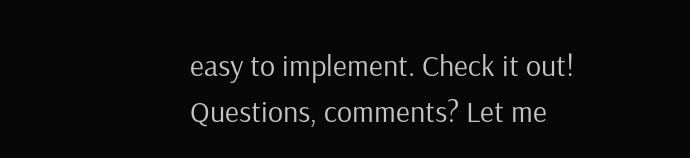easy to implement. Check it out!
Questions, comments? Let me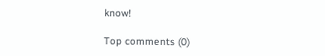know!

Top comments (0)